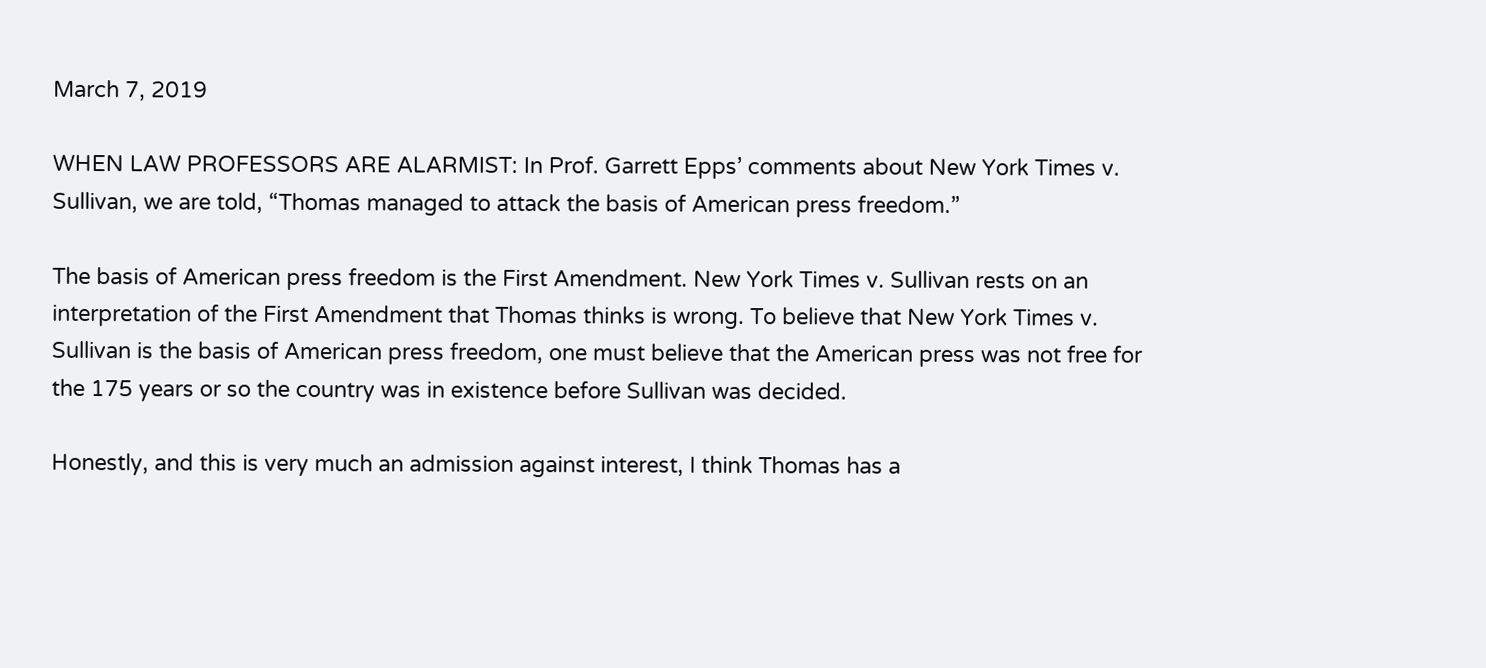March 7, 2019

WHEN LAW PROFESSORS ARE ALARMIST: In Prof. Garrett Epps’ comments about New York Times v. Sullivan, we are told, “Thomas managed to attack the basis of American press freedom.”

The basis of American press freedom is the First Amendment. New York Times v. Sullivan rests on an interpretation of the First Amendment that Thomas thinks is wrong. To believe that New York Times v. Sullivan is the basis of American press freedom, one must believe that the American press was not free for the 175 years or so the country was in existence before Sullivan was decided.

Honestly, and this is very much an admission against interest, I think Thomas has a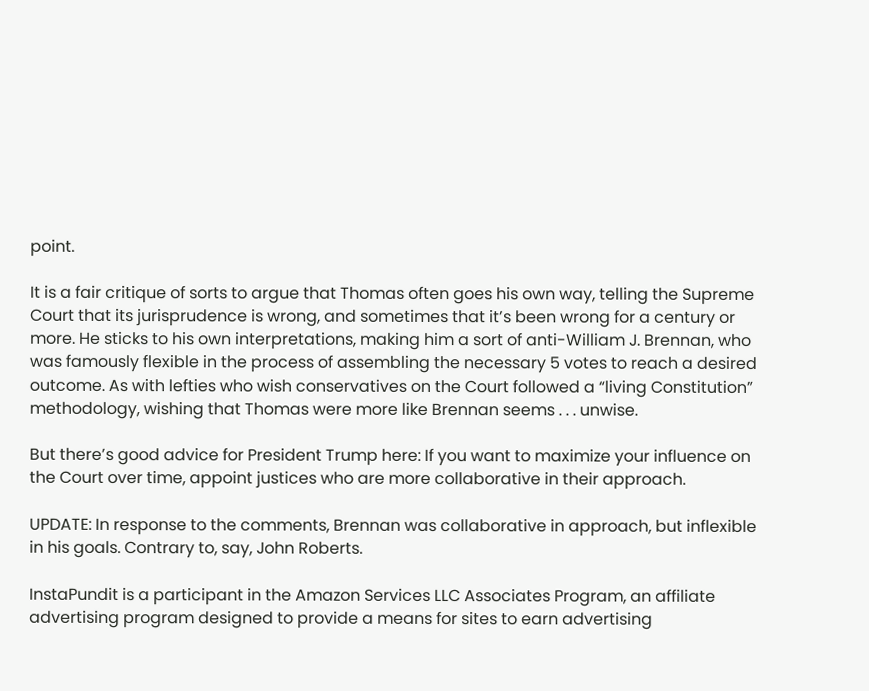point.

It is a fair critique of sorts to argue that Thomas often goes his own way, telling the Supreme Court that its jurisprudence is wrong, and sometimes that it’s been wrong for a century or more. He sticks to his own interpretations, making him a sort of anti-William J. Brennan, who was famously flexible in the process of assembling the necessary 5 votes to reach a desired outcome. As with lefties who wish conservatives on the Court followed a “living Constitution” methodology, wishing that Thomas were more like Brennan seems . . . unwise.

But there’s good advice for President Trump here: If you want to maximize your influence on the Court over time, appoint justices who are more collaborative in their approach.

UPDATE: In response to the comments, Brennan was collaborative in approach, but inflexible in his goals. Contrary to, say, John Roberts.

InstaPundit is a participant in the Amazon Services LLC Associates Program, an affiliate advertising program designed to provide a means for sites to earn advertising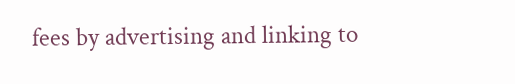fees by advertising and linking to